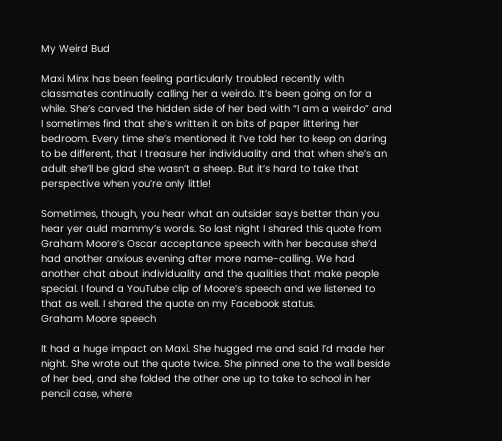My Weird Bud

Maxi Minx has been feeling particularly troubled recently with classmates continually calling her a weirdo. It’s been going on for a while. She’s carved the hidden side of her bed with “I am a weirdo” and I sometimes find that she’s written it on bits of paper littering her bedroom. Every time she’s mentioned it I’ve told her to keep on daring to be different, that I treasure her individuality and that when she’s an adult she’ll be glad she wasn’t a sheep. But it’s hard to take that perspective when you’re only little!

Sometimes, though, you hear what an outsider says better than you hear yer auld mammy’s words. So last night I shared this quote from Graham Moore’s Oscar acceptance speech with her because she’d had another anxious evening after more name-calling. We had another chat about individuality and the qualities that make people special. I found a YouTube clip of Moore’s speech and we listened to that as well. I shared the quote on my Facebook status.
Graham Moore speech

It had a huge impact on Maxi. She hugged me and said I’d made her night. She wrote out the quote twice. She pinned one to the wall beside of her bed, and she folded the other one up to take to school in her pencil case, where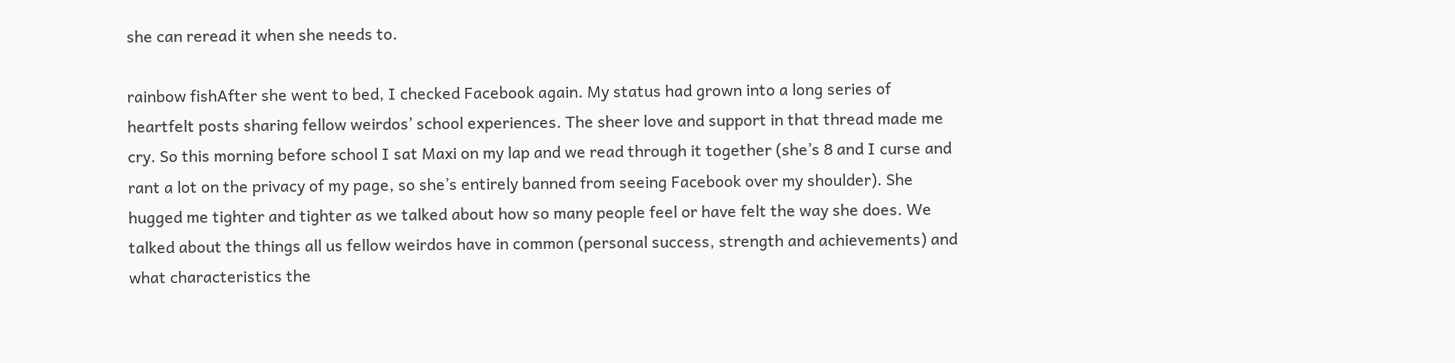she can reread it when she needs to.

rainbow fishAfter she went to bed, I checked Facebook again. My status had grown into a long series of heartfelt posts sharing fellow weirdos’ school experiences. The sheer love and support in that thread made me cry. So this morning before school I sat Maxi on my lap and we read through it together (she’s 8 and I curse and rant a lot on the privacy of my page, so she’s entirely banned from seeing Facebook over my shoulder). She hugged me tighter and tighter as we talked about how so many people feel or have felt the way she does. We talked about the things all us fellow weirdos have in common (personal success, strength and achievements) and what characteristics the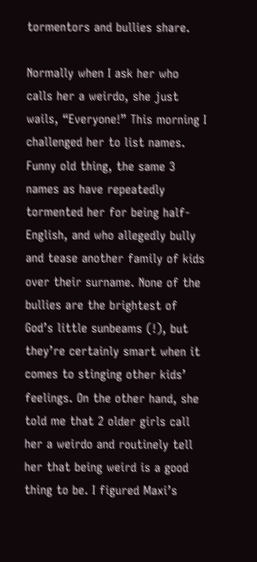tormentors and bullies share.

Normally when I ask her who calls her a weirdo, she just wails, “Everyone!” This morning I challenged her to list names. Funny old thing, the same 3 names as have repeatedly tormented her for being half-English, and who allegedly bully and tease another family of kids over their surname. None of the bullies are the brightest of God’s little sunbeams (!), but they’re certainly smart when it comes to stinging other kids’ feelings. On the other hand, she told me that 2 older girls call her a weirdo and routinely tell her that being weird is a good thing to be. I figured Maxi’s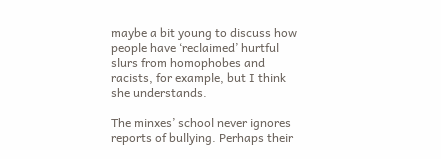maybe a bit young to discuss how people have ‘reclaimed’ hurtful slurs from homophobes and racists, for example, but I think she understands.

The minxes’ school never ignores reports of bullying. Perhaps their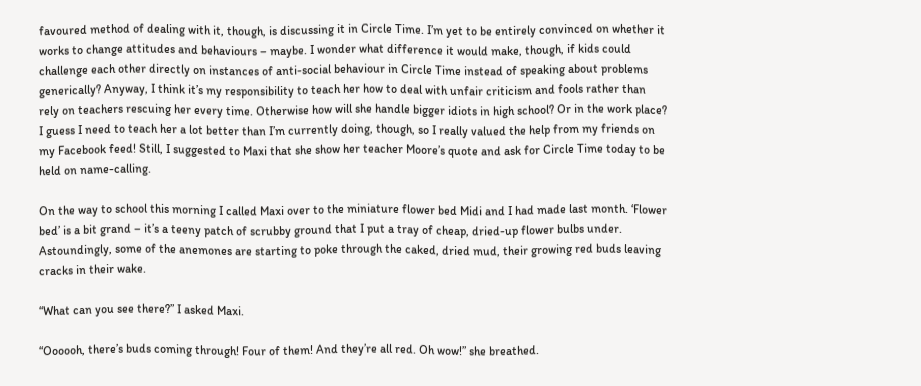favoured method of dealing with it, though, is discussing it in Circle Time. I’m yet to be entirely convinced on whether it works to change attitudes and behaviours – maybe. I wonder what difference it would make, though, if kids could challenge each other directly on instances of anti-social behaviour in Circle Time instead of speaking about problems generically? Anyway, I think it’s my responsibility to teach her how to deal with unfair criticism and fools rather than rely on teachers rescuing her every time. Otherwise how will she handle bigger idiots in high school? Or in the work place? I guess I need to teach her a lot better than I’m currently doing, though, so I really valued the help from my friends on my Facebook feed! Still, I suggested to Maxi that she show her teacher Moore’s quote and ask for Circle Time today to be held on name-calling.

On the way to school this morning I called Maxi over to the miniature flower bed Midi and I had made last month. ‘Flower bed’ is a bit grand – it’s a teeny patch of scrubby ground that I put a tray of cheap, dried-up flower bulbs under. Astoundingly, some of the anemones are starting to poke through the caked, dried mud, their growing red buds leaving cracks in their wake.

“What can you see there?” I asked Maxi.

“Oooooh, there’s buds coming through! Four of them! And they’re all red. Oh wow!” she breathed.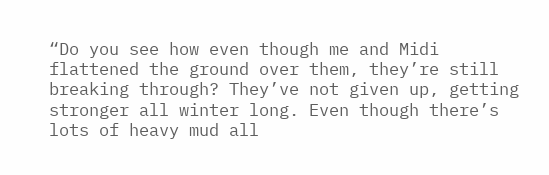“Do you see how even though me and Midi flattened the ground over them, they’re still breaking through? They’ve not given up, getting stronger all winter long. Even though there’s lots of heavy mud all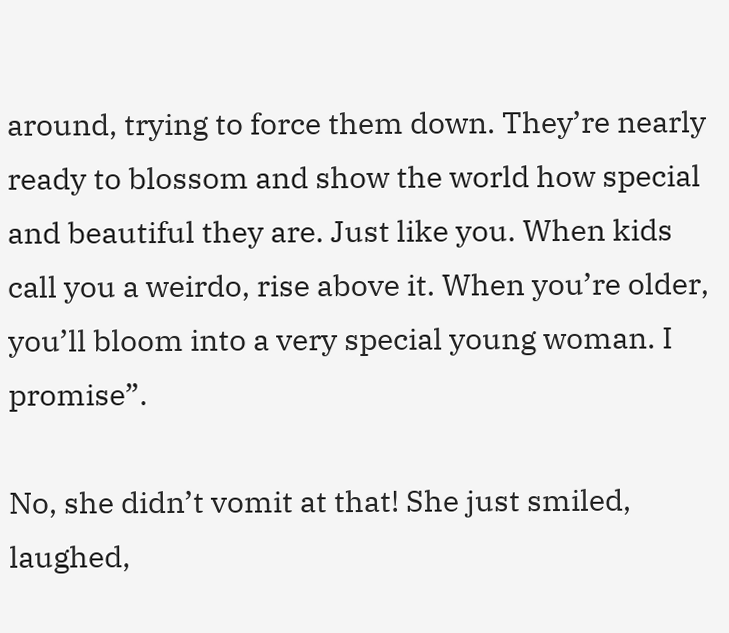around, trying to force them down. They’re nearly ready to blossom and show the world how special and beautiful they are. Just like you. When kids call you a weirdo, rise above it. When you’re older, you’ll bloom into a very special young woman. I promise”.

No, she didn’t vomit at that! She just smiled, laughed,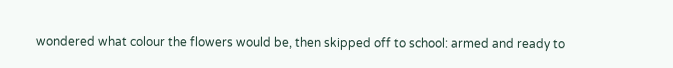wondered what colour the flowers would be, then skipped off to school: armed and ready to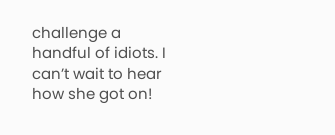challenge a handful of idiots. I can’t wait to hear how she got on!